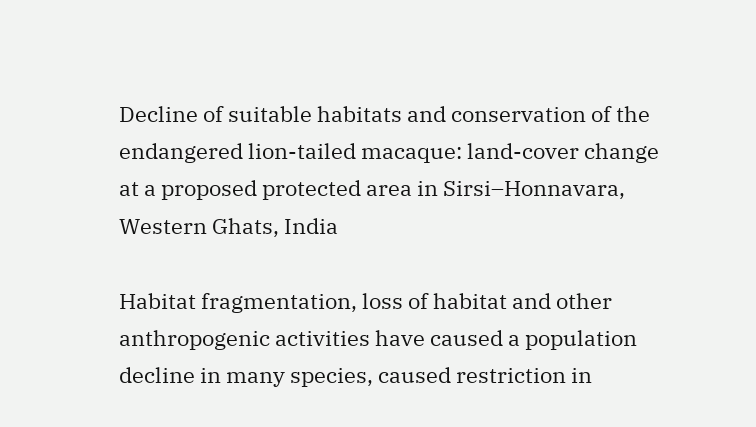Decline of suitable habitats and conservation of the endangered lion-tailed macaque: land-cover change at a proposed protected area in Sirsi–Honnavara, Western Ghats, India

Habitat fragmentation, loss of habitat and other anthropogenic activities have caused a population decline in many species, caused restriction in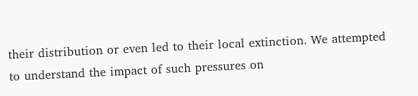their distribution or even led to their local extinction. We attempted to understand the impact of such pressures on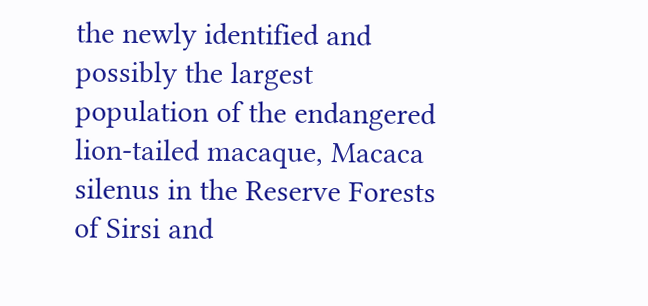the newly identified and possibly the largest population of the endangered lion-tailed macaque, Macaca silenus in the Reserve Forests of Sirsi and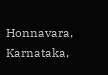Honnavara, Karnataka,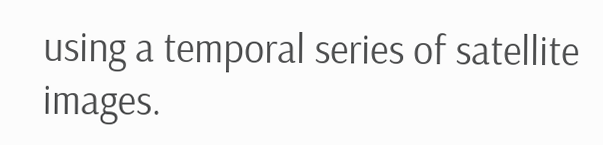using a temporal series of satellite images.